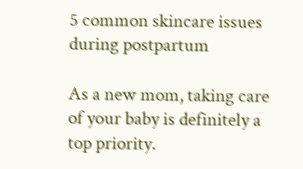5 common skincare issues during postpartum

As a new mom, taking care of your baby is definitely a top priority.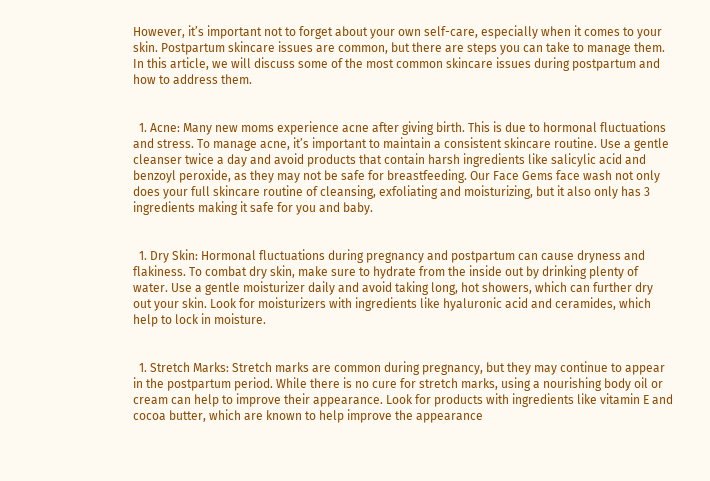However, it’s important not to forget about your own self-care, especially when it comes to your skin. Postpartum skincare issues are common, but there are steps you can take to manage them. In this article, we will discuss some of the most common skincare issues during postpartum and how to address them.


  1. Acne: Many new moms experience acne after giving birth. This is due to hormonal fluctuations and stress. To manage acne, it’s important to maintain a consistent skincare routine. Use a gentle cleanser twice a day and avoid products that contain harsh ingredients like salicylic acid and benzoyl peroxide, as they may not be safe for breastfeeding. Our Face Gems face wash not only does your full skincare routine of cleansing, exfoliating and moisturizing, but it also only has 3 ingredients making it safe for you and baby.


  1. Dry Skin: Hormonal fluctuations during pregnancy and postpartum can cause dryness and flakiness. To combat dry skin, make sure to hydrate from the inside out by drinking plenty of water. Use a gentle moisturizer daily and avoid taking long, hot showers, which can further dry out your skin. Look for moisturizers with ingredients like hyaluronic acid and ceramides, which help to lock in moisture.


  1. Stretch Marks: Stretch marks are common during pregnancy, but they may continue to appear in the postpartum period. While there is no cure for stretch marks, using a nourishing body oil or cream can help to improve their appearance. Look for products with ingredients like vitamin E and cocoa butter, which are known to help improve the appearance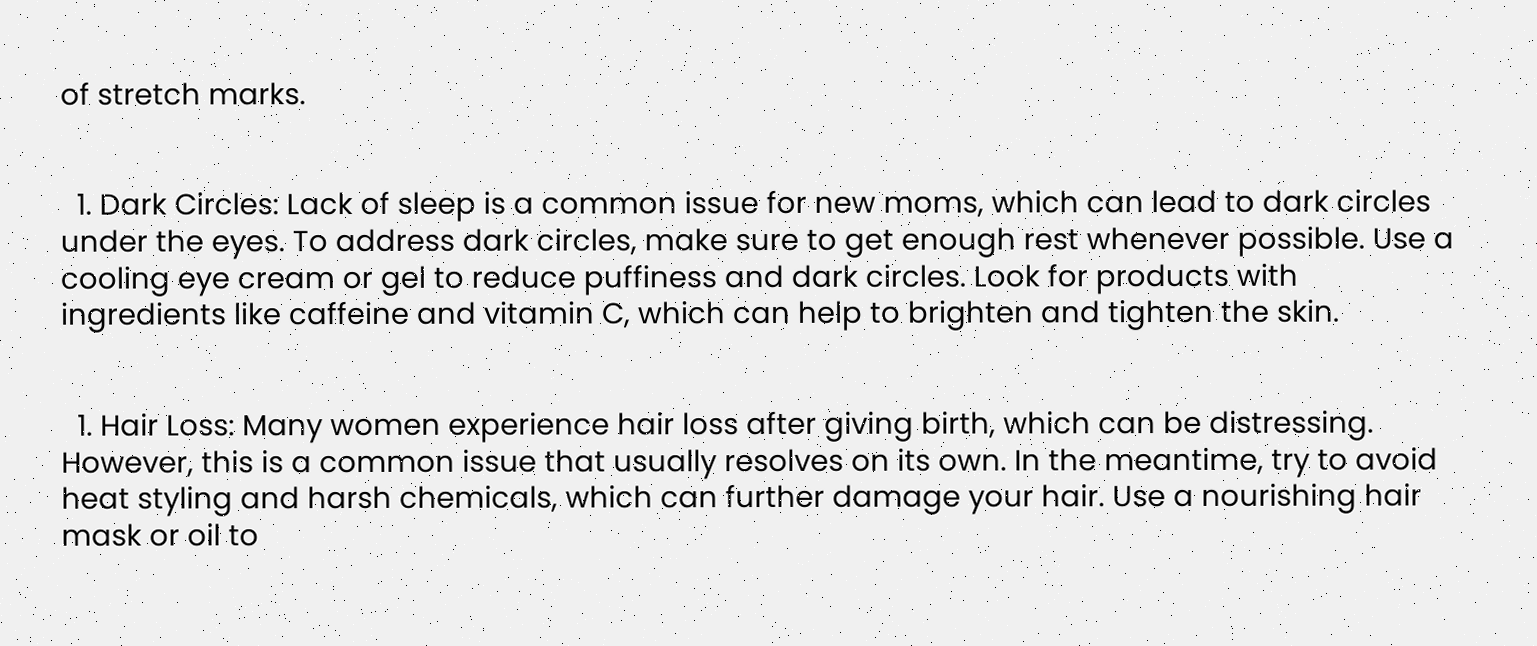of stretch marks.


  1. Dark Circles: Lack of sleep is a common issue for new moms, which can lead to dark circles under the eyes. To address dark circles, make sure to get enough rest whenever possible. Use a cooling eye cream or gel to reduce puffiness and dark circles. Look for products with ingredients like caffeine and vitamin C, which can help to brighten and tighten the skin.


  1. Hair Loss: Many women experience hair loss after giving birth, which can be distressing. However, this is a common issue that usually resolves on its own. In the meantime, try to avoid heat styling and harsh chemicals, which can further damage your hair. Use a nourishing hair mask or oil to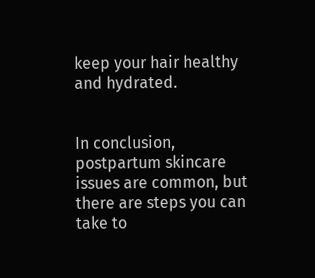keep your hair healthy and hydrated.


In conclusion, postpartum skincare issues are common, but there are steps you can take to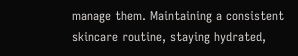manage them. Maintaining a consistent skincare routine, staying hydrated,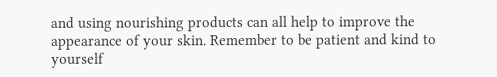and using nourishing products can all help to improve the appearance of your skin. Remember to be patient and kind to yourself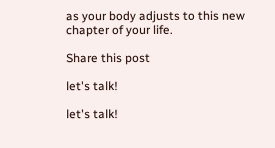as your body adjusts to this new chapter of your life.

Share this post

let's talk!

let's talk!